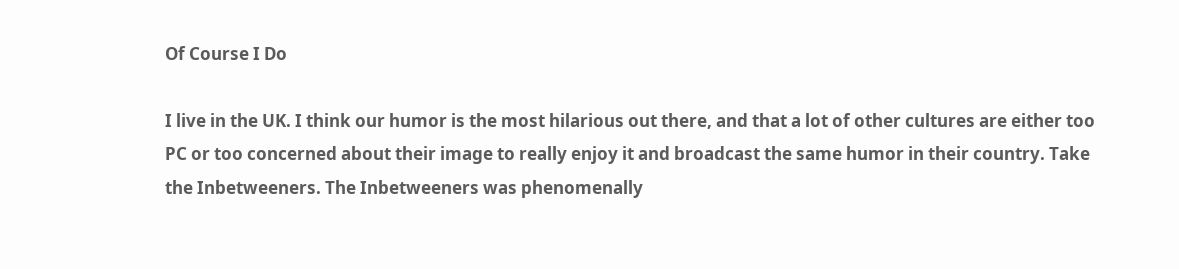Of Course I Do

I live in the UK. I think our humor is the most hilarious out there, and that a lot of other cultures are either too PC or too concerned about their image to really enjoy it and broadcast the same humor in their country. Take the Inbetweeners. The Inbetweeners was phenomenally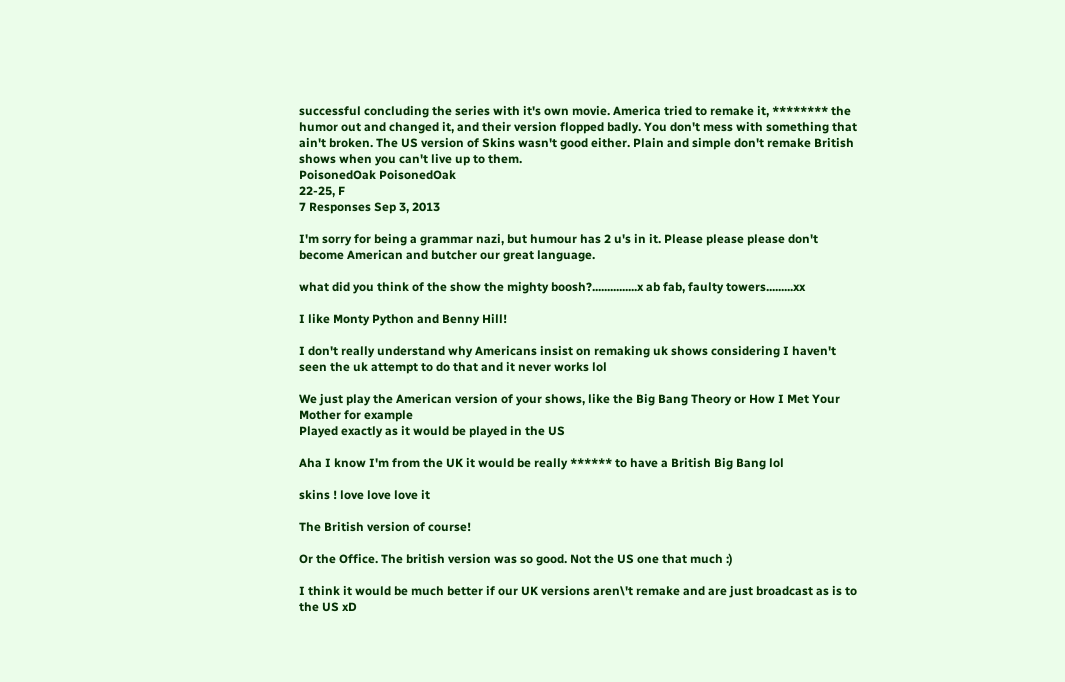successful concluding the series with it's own movie. America tried to remake it, ******** the humor out and changed it, and their version flopped badly. You don't mess with something that ain't broken. The US version of Skins wasn't good either. Plain and simple don't remake British shows when you can't live up to them.
PoisonedOak PoisonedOak
22-25, F
7 Responses Sep 3, 2013

I'm sorry for being a grammar nazi, but humour has 2 u's in it. Please please please don't become American and butcher our great language.

what did you think of the show the mighty boosh?...............x ab fab, faulty towers.........xx

I like Monty Python and Benny Hill!

I don't really understand why Americans insist on remaking uk shows considering I haven't seen the uk attempt to do that and it never works lol

We just play the American version of your shows, like the Big Bang Theory or How I Met Your Mother for example
Played exactly as it would be played in the US

Aha I know I'm from the UK it would be really ****** to have a British Big Bang lol

skins ! love love love it

The British version of course!

Or the Office. The british version was so good. Not the US one that much :)

I think it would be much better if our UK versions aren\'t remake and are just broadcast as is to the US xD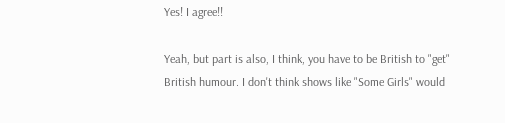Yes! I agree!!

Yeah, but part is also, I think, you have to be British to "get" British humour. I don't think shows like "Some Girls" would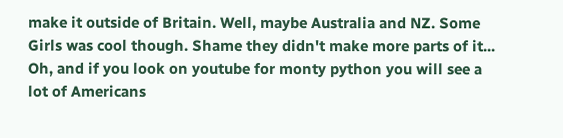make it outside of Britain. Well, maybe Australia and NZ. Some Girls was cool though. Shame they didn't make more parts of it... Oh, and if you look on youtube for monty python you will see a lot of Americans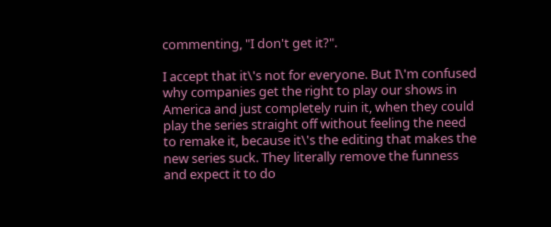commenting, "I don't get it?".

I accept that it\'s not for everyone. But I\'m confused why companies get the right to play our shows in America and just completely ruin it, when they could play the series straight off without feeling the need to remake it, because it\'s the editing that makes the new series suck. They literally remove the funness and expect it to do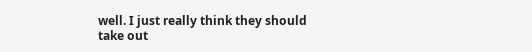well. I just really think they should take out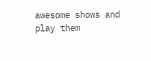awesome shows and play them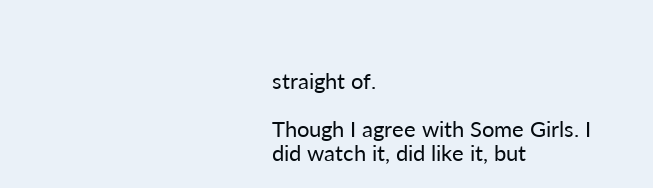straight of.

Though I agree with Some Girls. I did watch it, did like it, but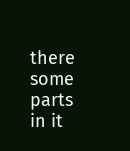there some parts in it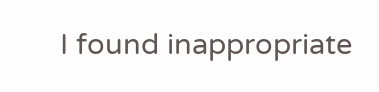I found inappropriate